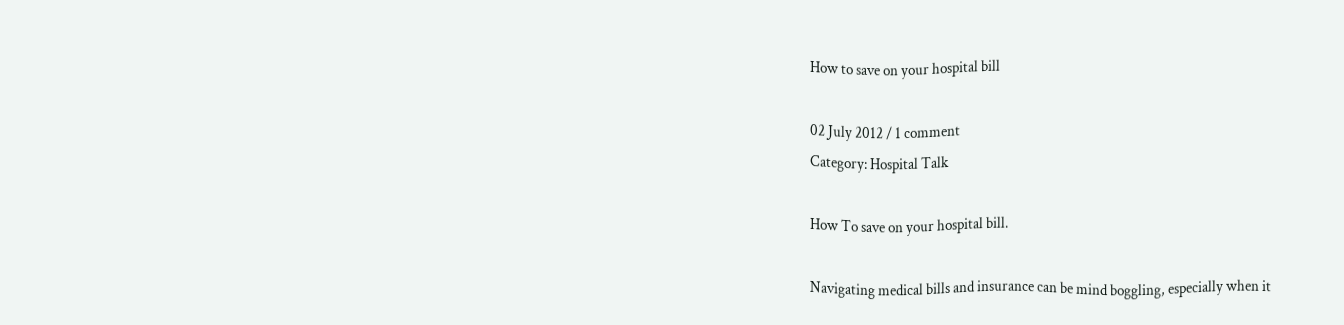How to save on your hospital bill

02 July 2012 / 1 comment
Category: Hospital Talk

How To save on your hospital bill.

Navigating medical bills and insurance can be mind boggling, especially when it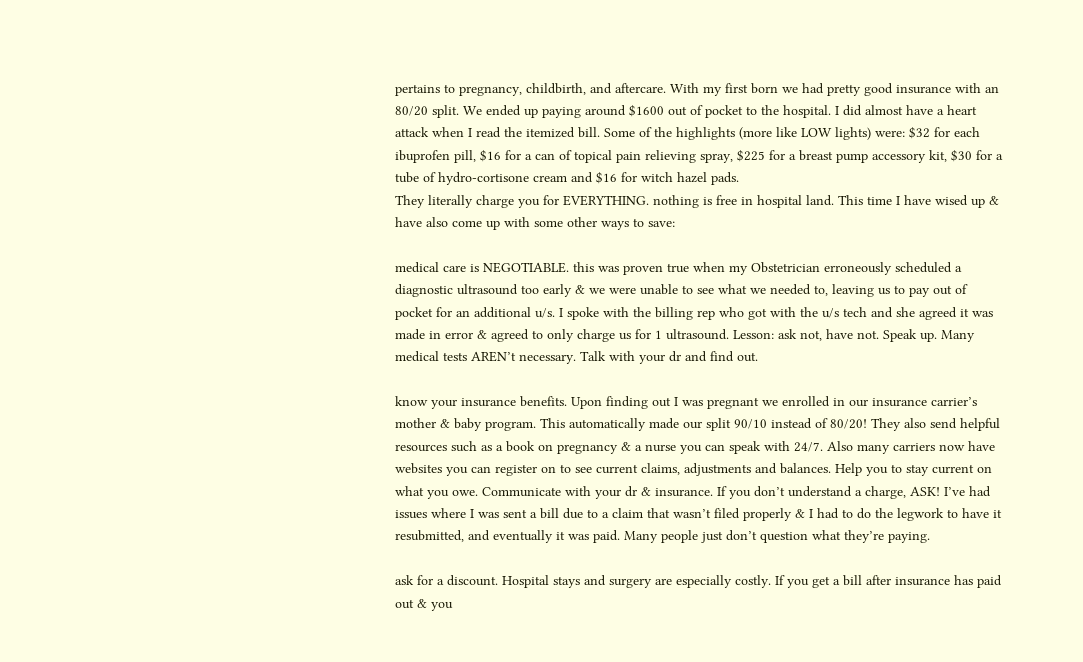pertains to pregnancy, childbirth, and aftercare. With my first born we had pretty good insurance with an 80/20 split. We ended up paying around $1600 out of pocket to the hospital. I did almost have a heart attack when I read the itemized bill. Some of the highlights (more like LOW lights) were: $32 for each ibuprofen pill, $16 for a can of topical pain relieving spray, $225 for a breast pump accessory kit, $30 for a tube of hydro-cortisone cream and $16 for witch hazel pads.
They literally charge you for EVERYTHING. nothing is free in hospital land. This time I have wised up & have also come up with some other ways to save:

medical care is NEGOTIABLE. this was proven true when my Obstetrician erroneously scheduled a diagnostic ultrasound too early & we were unable to see what we needed to, leaving us to pay out of pocket for an additional u/s. I spoke with the billing rep who got with the u/s tech and she agreed it was made in error & agreed to only charge us for 1 ultrasound. Lesson: ask not, have not. Speak up. Many medical tests AREN’t necessary. Talk with your dr and find out.

know your insurance benefits. Upon finding out I was pregnant we enrolled in our insurance carrier’s mother & baby program. This automatically made our split 90/10 instead of 80/20! They also send helpful resources such as a book on pregnancy & a nurse you can speak with 24/7. Also many carriers now have websites you can register on to see current claims, adjustments and balances. Help you to stay current on what you owe. Communicate with your dr & insurance. If you don’t understand a charge, ASK! I’ve had issues where I was sent a bill due to a claim that wasn’t filed properly & I had to do the legwork to have it resubmitted, and eventually it was paid. Many people just don’t question what they’re paying.

ask for a discount. Hospital stays and surgery are especially costly. If you get a bill after insurance has paid out & you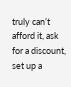truly can’t afford it, ask for a discount, set up a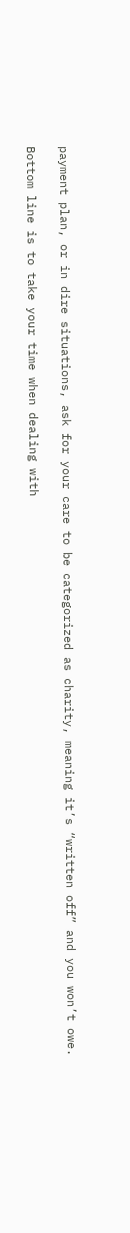payment plan, or in dire situations, ask for your care to be categorized as charity, meaning it’s “written off” and you won’t owe.

Bottom line is to take your time when dealing with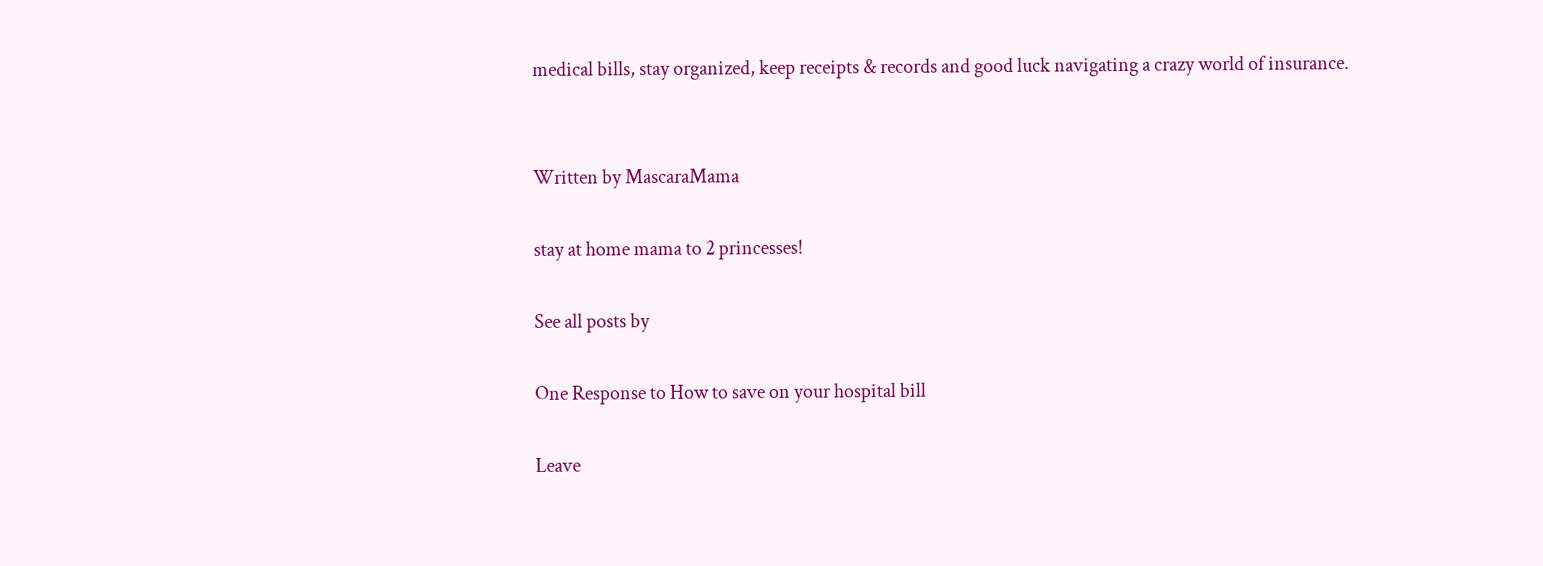medical bills, stay organized, keep receipts & records and good luck navigating a crazy world of insurance.


Written by MascaraMama

stay at home mama to 2 princesses!

See all posts by

One Response to How to save on your hospital bill

Leave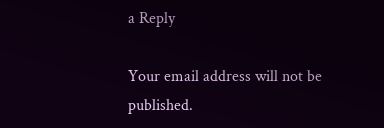a Reply

Your email address will not be published.